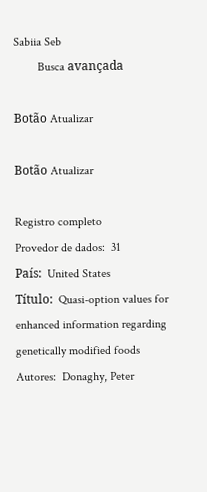Sabiia Seb
        Busca avançada

Botão Atualizar

Botão Atualizar

Registro completo
Provedor de dados:  31
País:  United States
Título:  Quasi-option values for enhanced information regarding genetically modified foods
Autores:  Donaghy, Peter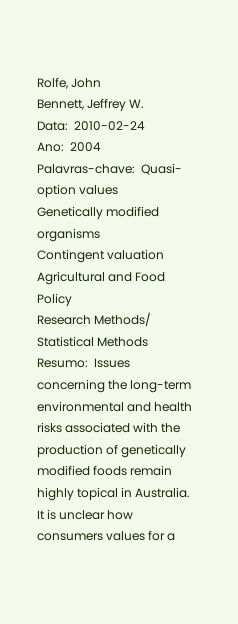Rolfe, John
Bennett, Jeffrey W.
Data:  2010-02-24
Ano:  2004
Palavras-chave:  Quasi-option values
Genetically modified organisms
Contingent valuation
Agricultural and Food Policy
Research Methods/ Statistical Methods
Resumo:  Issues concerning the long-term environmental and health risks associated with the production of genetically modified foods remain highly topical in Australia. It is unclear how consumers values for a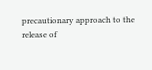precautionary approach to the release of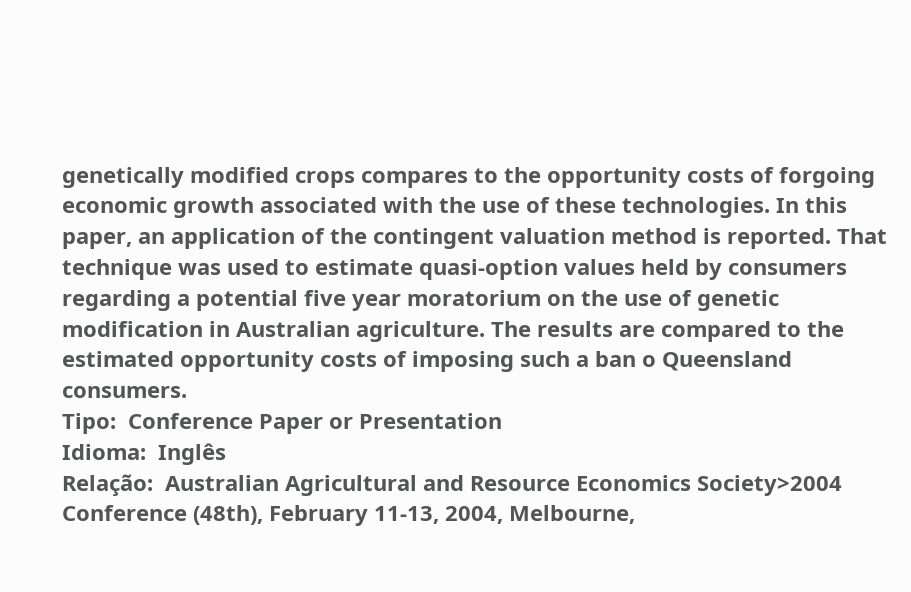genetically modified crops compares to the opportunity costs of forgoing economic growth associated with the use of these technologies. In this paper, an application of the contingent valuation method is reported. That technique was used to estimate quasi-option values held by consumers regarding a potential five year moratorium on the use of genetic modification in Australian agriculture. The results are compared to the estimated opportunity costs of imposing such a ban o Queensland consumers.
Tipo:  Conference Paper or Presentation
Idioma:  Inglês
Relação:  Australian Agricultural and Resource Economics Society>2004 Conference (48th), February 11-13, 2004, Melbourne,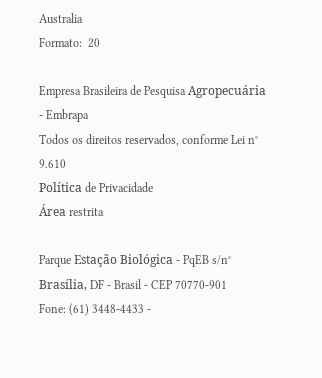Australia
Formato:  20

Empresa Brasileira de Pesquisa Agropecuária - Embrapa
Todos os direitos reservados, conforme Lei n° 9.610
Política de Privacidade
Área restrita

Parque Estação Biológica - PqEB s/n°
Brasília, DF - Brasil - CEP 70770-901
Fone: (61) 3448-4433 -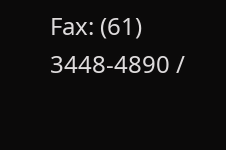Fax: (61) 3448-4890 /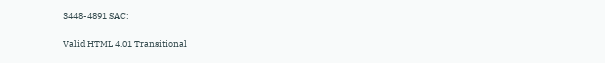3448-4891 SAC:

Valid HTML 4.01 Transitional